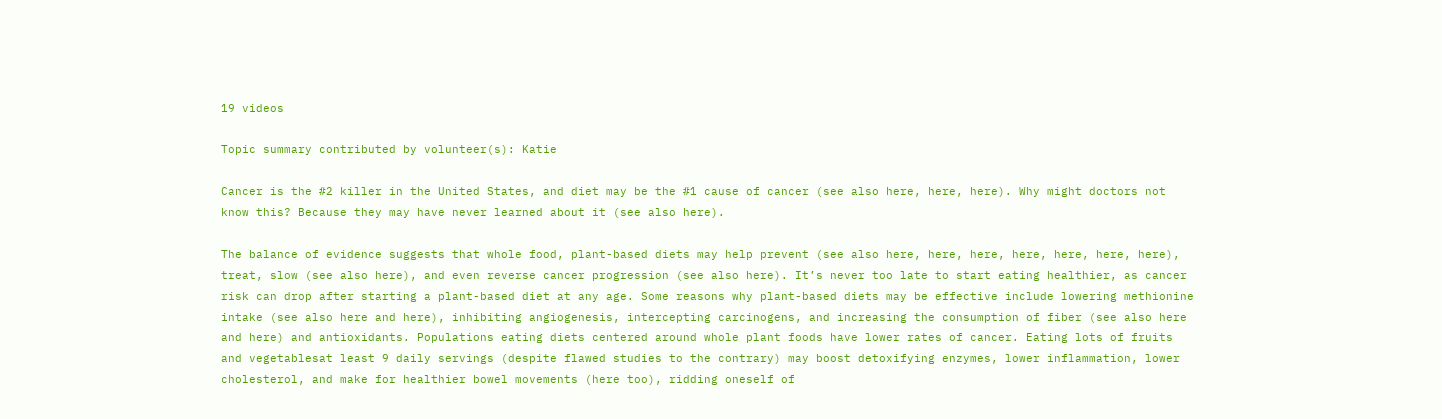19 videos

Topic summary contributed by volunteer(s): Katie

Cancer is the #2 killer in the United States, and diet may be the #1 cause of cancer (see also here, here, here). Why might doctors not know this? Because they may have never learned about it (see also here).

The balance of evidence suggests that whole food, plant-based diets may help prevent (see also here, here, here, here, here, here, here), treat, slow (see also here), and even reverse cancer progression (see also here). It’s never too late to start eating healthier, as cancer risk can drop after starting a plant-based diet at any age. Some reasons why plant-based diets may be effective include lowering methionine intake (see also here and here), inhibiting angiogenesis, intercepting carcinogens, and increasing the consumption of fiber (see also here and here) and antioxidants. Populations eating diets centered around whole plant foods have lower rates of cancer. Eating lots of fruits and vegetablesat least 9 daily servings (despite flawed studies to the contrary) may boost detoxifying enzymes, lower inflammation, lower cholesterol, and make for healthier bowel movements (here too), ridding oneself of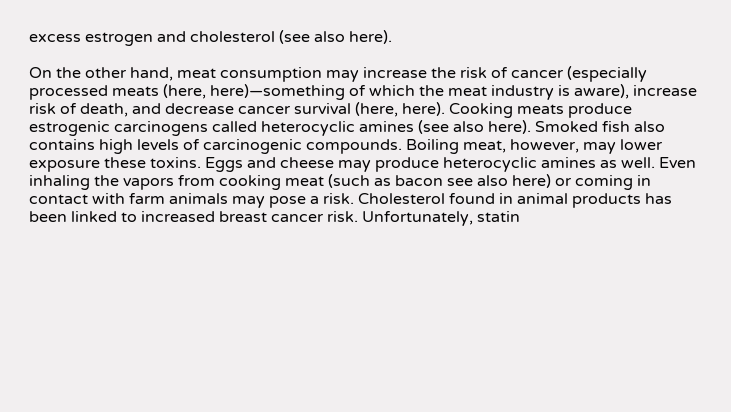excess estrogen and cholesterol (see also here).

On the other hand, meat consumption may increase the risk of cancer (especially processed meats (here, here)—something of which the meat industry is aware), increase risk of death, and decrease cancer survival (here, here). Cooking meats produce estrogenic carcinogens called heterocyclic amines (see also here). Smoked fish also contains high levels of carcinogenic compounds. Boiling meat, however, may lower exposure these toxins. Eggs and cheese may produce heterocyclic amines as well. Even inhaling the vapors from cooking meat (such as bacon see also here) or coming in contact with farm animals may pose a risk. Cholesterol found in animal products has been linked to increased breast cancer risk. Unfortunately, statin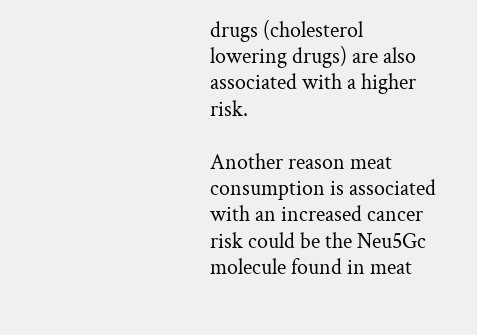drugs (cholesterol lowering drugs) are also associated with a higher risk.

Another reason meat consumption is associated with an increased cancer risk could be the Neu5Gc molecule found in meat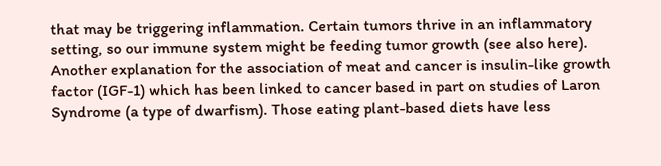that may be triggering inflammation. Certain tumors thrive in an inflammatory setting, so our immune system might be feeding tumor growth (see also here). Another explanation for the association of meat and cancer is insulin-like growth factor (IGF-1) which has been linked to cancer based in part on studies of Laron Syndrome (a type of dwarfism). Those eating plant-based diets have less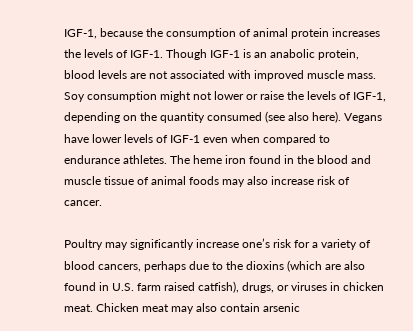IGF-1, because the consumption of animal protein increases the levels of IGF-1. Though IGF-1 is an anabolic protein, blood levels are not associated with improved muscle mass. Soy consumption might not lower or raise the levels of IGF-1, depending on the quantity consumed (see also here). Vegans have lower levels of IGF-1 even when compared to endurance athletes. The heme iron found in the blood and muscle tissue of animal foods may also increase risk of cancer.

Poultry may significantly increase one’s risk for a variety of blood cancers, perhaps due to the dioxins (which are also found in U.S. farm raised catfish), drugs, or viruses in chicken meat. Chicken meat may also contain arsenic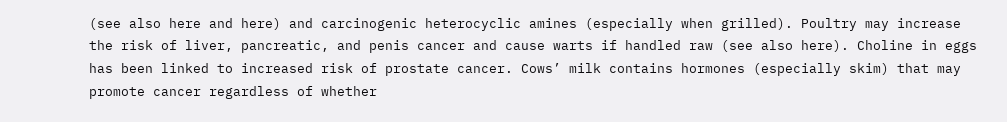(see also here and here) and carcinogenic heterocyclic amines (especially when grilled). Poultry may increase the risk of liver, pancreatic, and penis cancer and cause warts if handled raw (see also here). Choline in eggs has been linked to increased risk of prostate cancer. Cows’ milk contains hormones (especially skim) that may promote cancer regardless of whether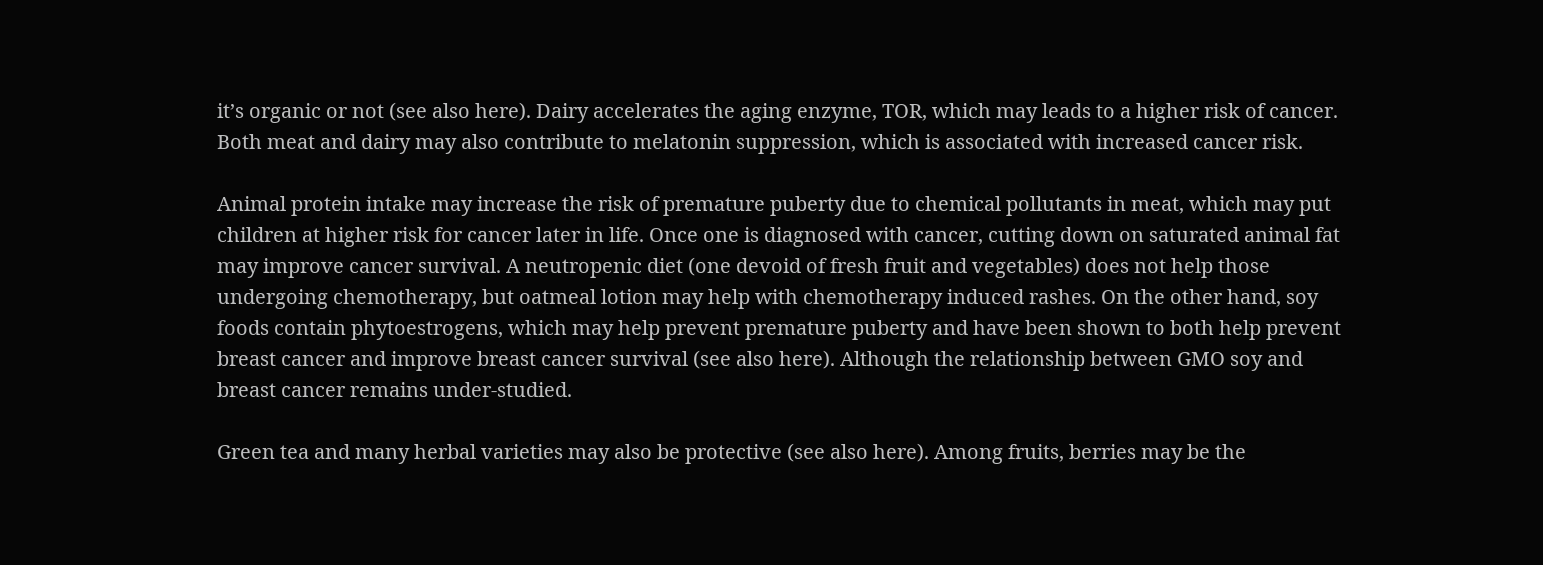it’s organic or not (see also here). Dairy accelerates the aging enzyme, TOR, which may leads to a higher risk of cancer. Both meat and dairy may also contribute to melatonin suppression, which is associated with increased cancer risk.

Animal protein intake may increase the risk of premature puberty due to chemical pollutants in meat, which may put children at higher risk for cancer later in life. Once one is diagnosed with cancer, cutting down on saturated animal fat may improve cancer survival. A neutropenic diet (one devoid of fresh fruit and vegetables) does not help those undergoing chemotherapy, but oatmeal lotion may help with chemotherapy induced rashes. On the other hand, soy foods contain phytoestrogens, which may help prevent premature puberty and have been shown to both help prevent breast cancer and improve breast cancer survival (see also here). Although the relationship between GMO soy and breast cancer remains under-studied.

Green tea and many herbal varieties may also be protective (see also here). Among fruits, berries may be the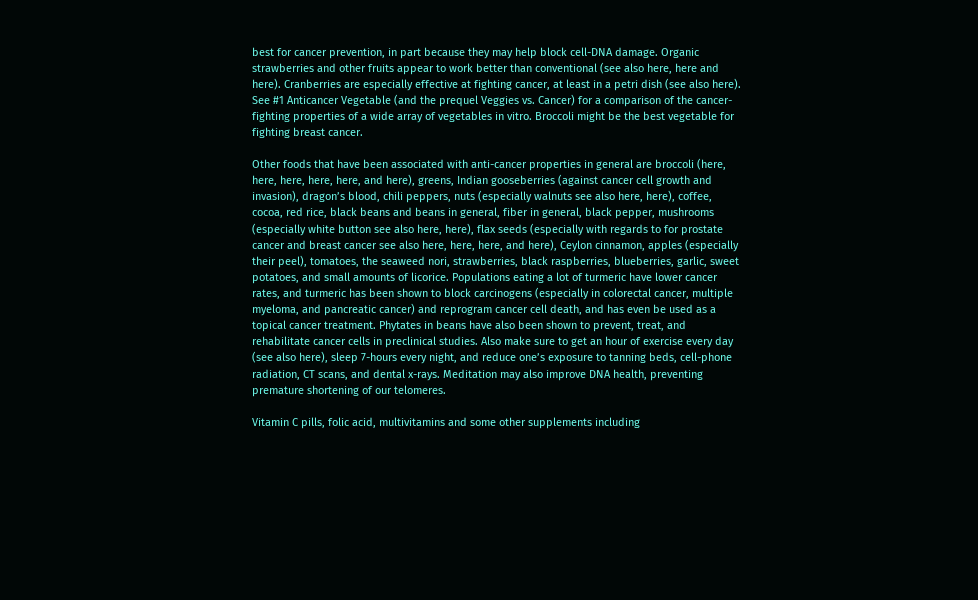best for cancer prevention, in part because they may help block cell-DNA damage. Organic strawberries and other fruits appear to work better than conventional (see also here, here and here). Cranberries are especially effective at fighting cancer, at least in a petri dish (see also here). See #1 Anticancer Vegetable (and the prequel Veggies vs. Cancer) for a comparison of the cancer-fighting properties of a wide array of vegetables in vitro. Broccoli might be the best vegetable for fighting breast cancer.

Other foods that have been associated with anti-cancer properties in general are broccoli (here, here, here, here, here, and here), greens, Indian gooseberries (against cancer cell growth and invasion), dragon’s blood, chili peppers, nuts (especially walnuts see also here, here), coffee, cocoa, red rice, black beans and beans in general, fiber in general, black pepper, mushrooms (especially white button see also here, here), flax seeds (especially with regards to for prostate cancer and breast cancer see also here, here, here, and here), Ceylon cinnamon, apples (especially their peel), tomatoes, the seaweed nori, strawberries, black raspberries, blueberries, garlic, sweet potatoes, and small amounts of licorice. Populations eating a lot of turmeric have lower cancer rates, and turmeric has been shown to block carcinogens (especially in colorectal cancer, multiple myeloma, and pancreatic cancer) and reprogram cancer cell death, and has even be used as a topical cancer treatment. Phytates in beans have also been shown to prevent, treat, and rehabilitate cancer cells in preclinical studies. Also make sure to get an hour of exercise every day (see also here), sleep 7-hours every night, and reduce one’s exposure to tanning beds, cell-phone radiation, CT scans, and dental x-rays. Meditation may also improve DNA health, preventing premature shortening of our telomeres.

Vitamin C pills, folic acid, multivitamins and some other supplements including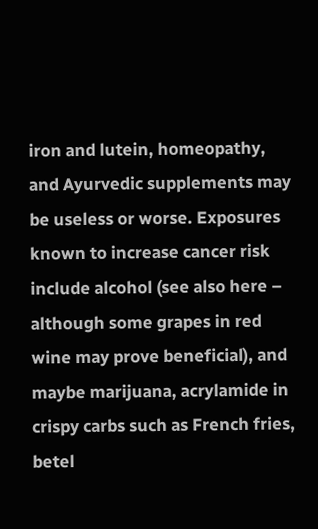iron and lutein, homeopathy, and Ayurvedic supplements may be useless or worse. Exposures known to increase cancer risk include alcohol (see also here – although some grapes in red wine may prove beneficial), and maybe marijuana, acrylamide in crispy carbs such as French fries, betel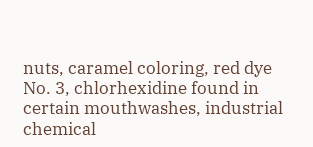nuts, caramel coloring, red dye No. 3, chlorhexidine found in certain mouthwashes, industrial chemical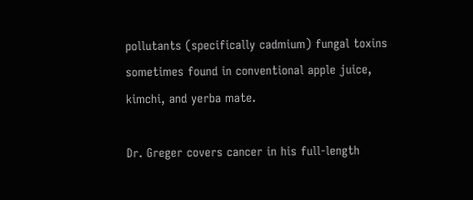pollutants (specifically cadmium) fungal toxins sometimes found in conventional apple juice, kimchi, and yerba mate.

Dr. Greger covers cancer in his full-length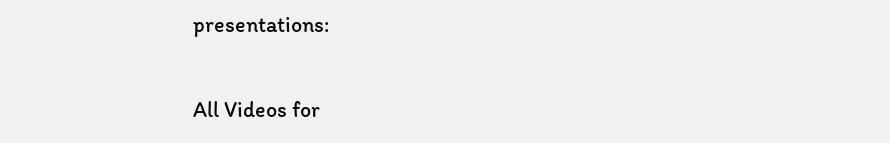presentations:


All Videos for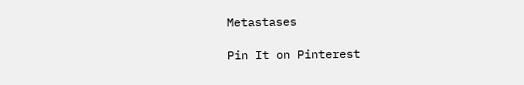Metastases

Pin It on Pinterest